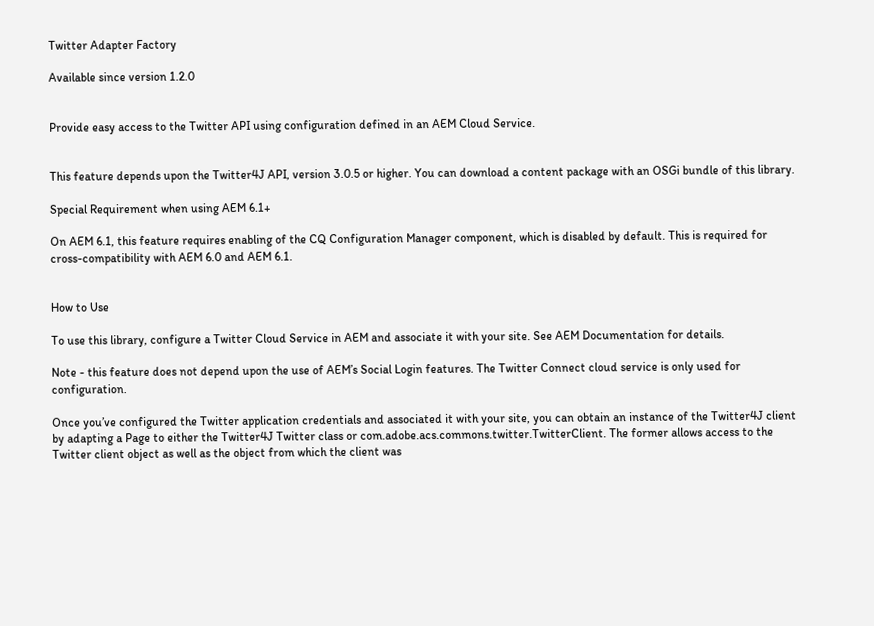Twitter Adapter Factory

Available since version 1.2.0


Provide easy access to the Twitter API using configuration defined in an AEM Cloud Service.


This feature depends upon the Twitter4J API, version 3.0.5 or higher. You can download a content package with an OSGi bundle of this library.

Special Requirement when using AEM 6.1+

On AEM 6.1, this feature requires enabling of the CQ Configuration Manager component, which is disabled by default. This is required for cross-compatibility with AEM 6.0 and AEM 6.1.


How to Use

To use this library, configure a Twitter Cloud Service in AEM and associate it with your site. See AEM Documentation for details.

Note - this feature does not depend upon the use of AEM’s Social Login features. The Twitter Connect cloud service is only used for configuration.

Once you’ve configured the Twitter application credentials and associated it with your site, you can obtain an instance of the Twitter4J client by adapting a Page to either the Twitter4J Twitter class or com.adobe.acs.commons.twitter.TwitterClient. The former allows access to the Twitter client object as well as the object from which the client was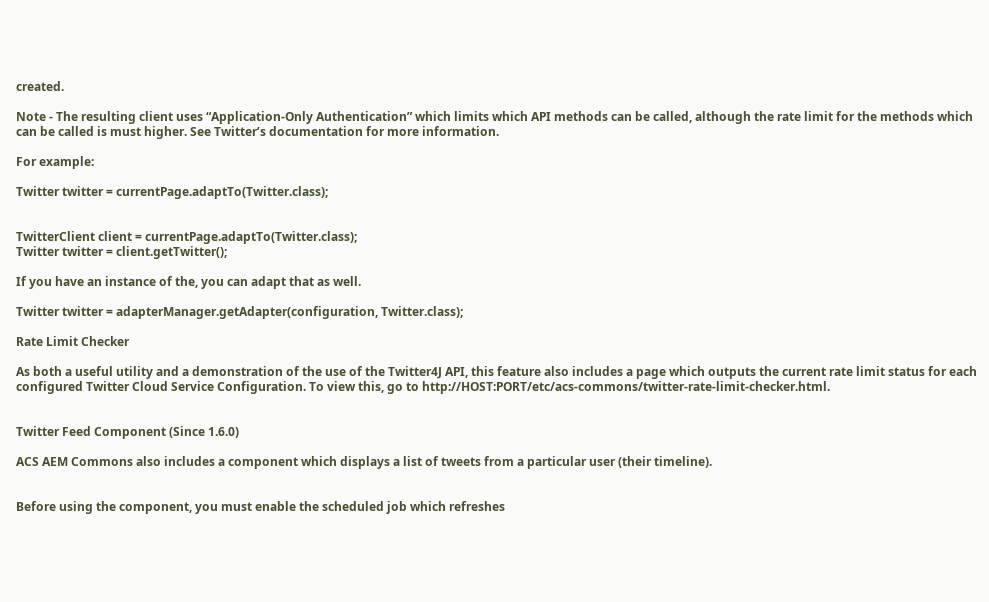created.

Note - The resulting client uses “Application-Only Authentication” which limits which API methods can be called, although the rate limit for the methods which can be called is must higher. See Twitter’s documentation for more information.

For example:

Twitter twitter = currentPage.adaptTo(Twitter.class);


TwitterClient client = currentPage.adaptTo(Twitter.class);
Twitter twitter = client.getTwitter();

If you have an instance of the, you can adapt that as well.

Twitter twitter = adapterManager.getAdapter(configuration, Twitter.class);

Rate Limit Checker

As both a useful utility and a demonstration of the use of the Twitter4J API, this feature also includes a page which outputs the current rate limit status for each configured Twitter Cloud Service Configuration. To view this, go to http://HOST:PORT/etc/acs-commons/twitter-rate-limit-checker.html.


Twitter Feed Component (Since 1.6.0)

ACS AEM Commons also includes a component which displays a list of tweets from a particular user (their timeline).


Before using the component, you must enable the scheduled job which refreshes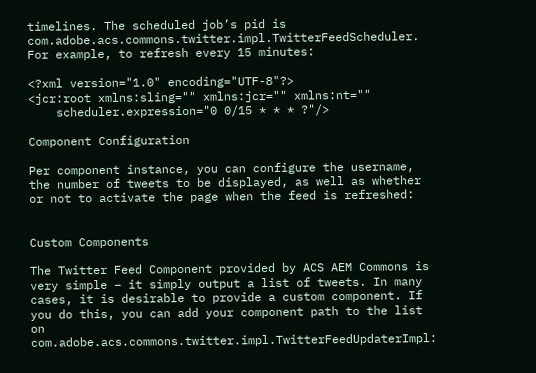timelines. The scheduled job’s pid is com.adobe.acs.commons.twitter.impl.TwitterFeedScheduler. For example, to refresh every 15 minutes:

<?xml version="1.0" encoding="UTF-8"?>
<jcr:root xmlns:sling="" xmlns:jcr="" xmlns:nt=""
    scheduler.expression="0 0/15 * * * ?"/>

Component Configuration

Per component instance, you can configure the username, the number of tweets to be displayed, as well as whether or not to activate the page when the feed is refreshed:


Custom Components

The Twitter Feed Component provided by ACS AEM Commons is very simple – it simply output a list of tweets. In many cases, it is desirable to provide a custom component. If you do this, you can add your component path to the list on com.adobe.acs.commons.twitter.impl.TwitterFeedUpdaterImpl: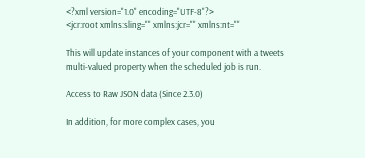<?xml version="1.0" encoding="UTF-8"?>
<jcr:root xmlns:sling="" xmlns:jcr="" xmlns:nt=""

This will update instances of your component with a tweets multi-valued property when the scheduled job is run.

Access to Raw JSON data (Since 2.3.0)

In addition, for more complex cases, you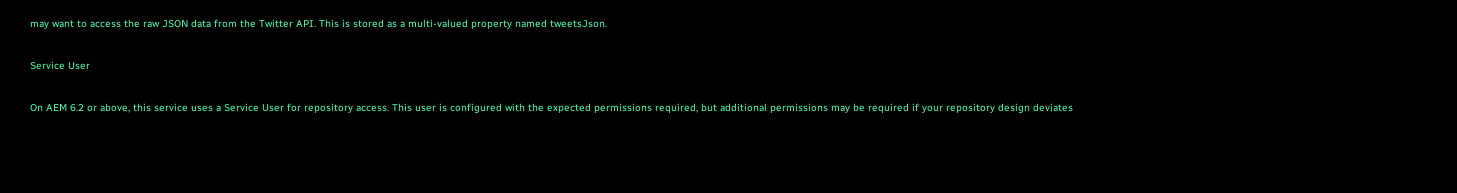may want to access the raw JSON data from the Twitter API. This is stored as a multi-valued property named tweetsJson.

Service User

On AEM 6.2 or above, this service uses a Service User for repository access. This user is configured with the expected permissions required, but additional permissions may be required if your repository design deviates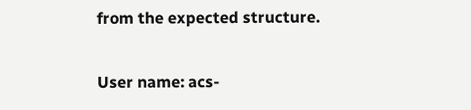from the expected structure.

User name: acs-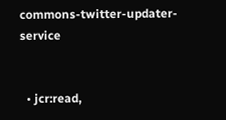commons-twitter-updater-service


  • jcr:read,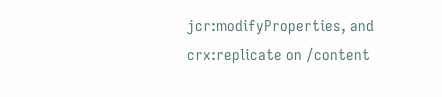jcr:modifyProperties, and crx:replicate on /content